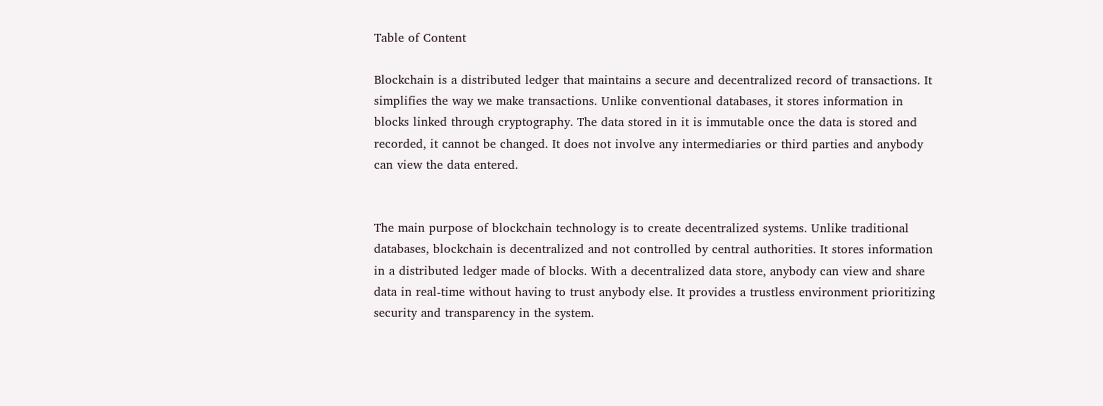Table of Content

Blockchain is a distributed ledger that maintains a secure and decentralized record of transactions. It simplifies the way we make transactions. Unlike conventional databases, it stores information in blocks linked through cryptography. The data stored in it is immutable once the data is stored and recorded, it cannot be changed. It does not involve any intermediaries or third parties and anybody can view the data entered.


The main purpose of blockchain technology is to create decentralized systems. Unlike traditional databases, blockchain is decentralized and not controlled by central authorities. It stores information in a distributed ledger made of blocks. With a decentralized data store, anybody can view and share data in real-time without having to trust anybody else. It provides a trustless environment prioritizing security and transparency in the system.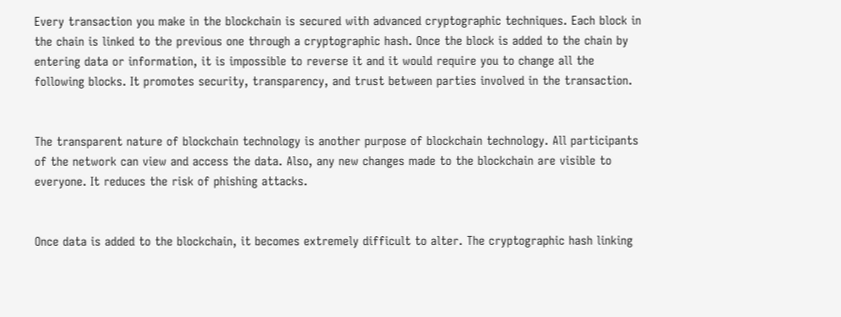Every transaction you make in the blockchain is secured with advanced cryptographic techniques. Each block in the chain is linked to the previous one through a cryptographic hash. Once the block is added to the chain by entering data or information, it is impossible to reverse it and it would require you to change all the following blocks. It promotes security, transparency, and trust between parties involved in the transaction.


The transparent nature of blockchain technology is another purpose of blockchain technology. All participants of the network can view and access the data. Also, any new changes made to the blockchain are visible to everyone. It reduces the risk of phishing attacks.


Once data is added to the blockchain, it becomes extremely difficult to alter. The cryptographic hash linking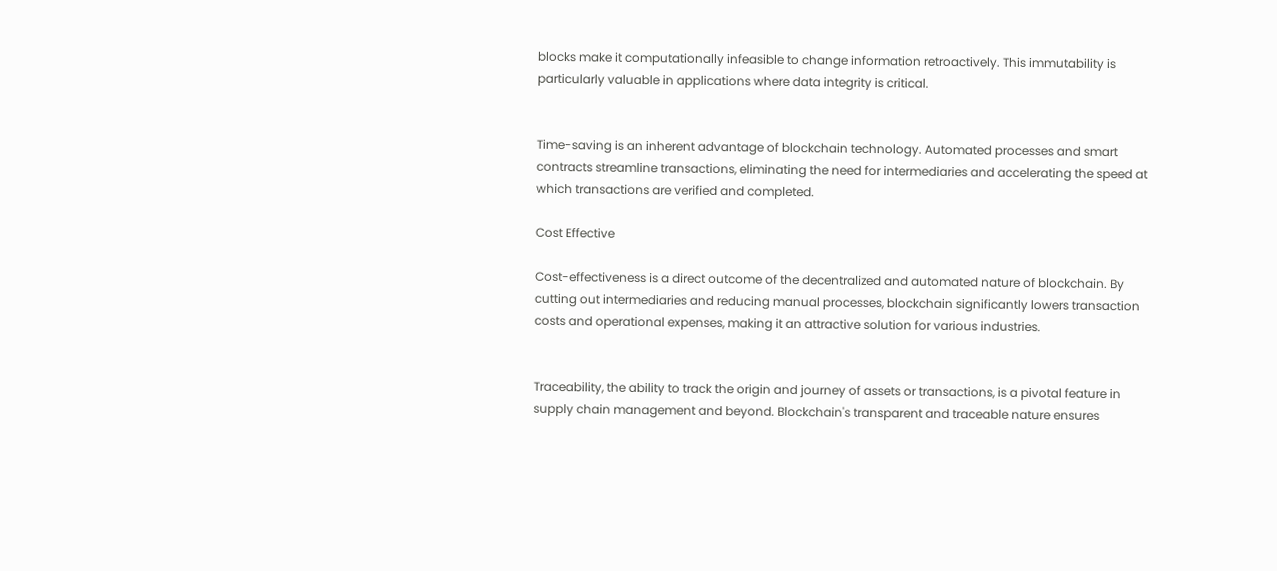blocks make it computationally infeasible to change information retroactively. This immutability is particularly valuable in applications where data integrity is critical.


Time-saving is an inherent advantage of blockchain technology. Automated processes and smart contracts streamline transactions, eliminating the need for intermediaries and accelerating the speed at which transactions are verified and completed.

Cost Effective

Cost-effectiveness is a direct outcome of the decentralized and automated nature of blockchain. By cutting out intermediaries and reducing manual processes, blockchain significantly lowers transaction costs and operational expenses, making it an attractive solution for various industries.


Traceability, the ability to track the origin and journey of assets or transactions, is a pivotal feature in supply chain management and beyond. Blockchain's transparent and traceable nature ensures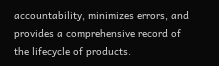accountability, minimizes errors, and provides a comprehensive record of the lifecycle of products.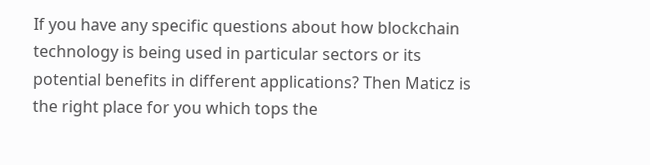If you have any specific questions about how blockchain technology is being used in particular sectors or its potential benefits in different applications? Then Maticz is the right place for you which tops the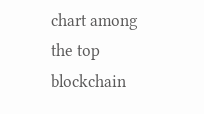chart among the top blockchain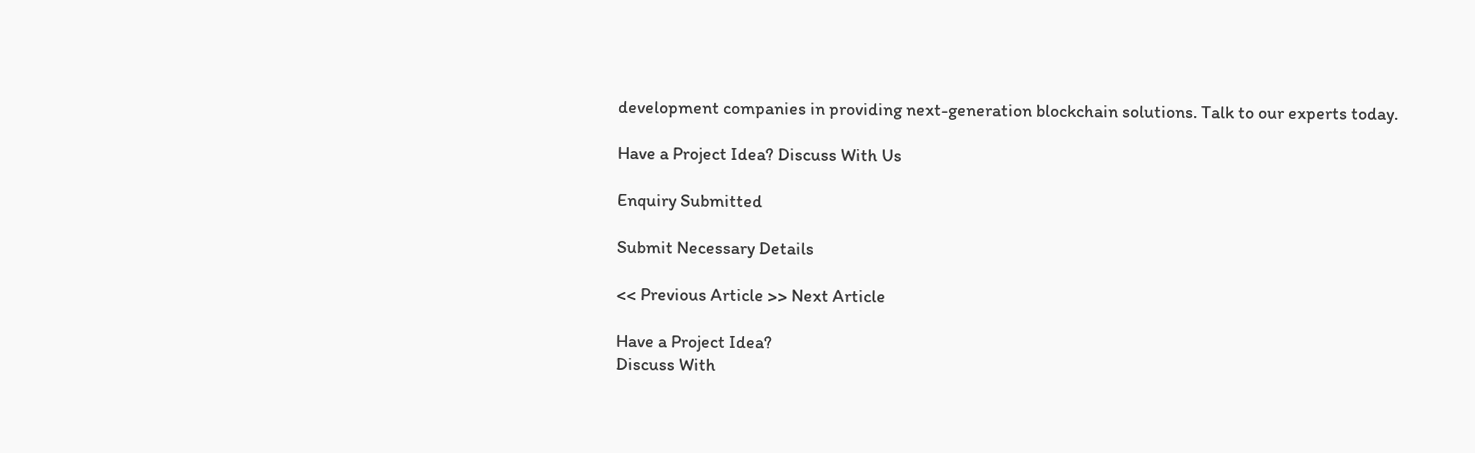development companies in providing next-generation blockchain solutions. Talk to our experts today.

Have a Project Idea? Discuss With Us

Enquiry Submitted

Submit Necessary Details

<< Previous Article >> Next Article

Have a Project Idea?
Discuss With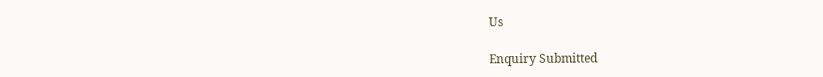Us

Enquiry Submitted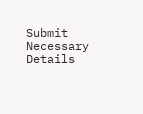Submit Necessary Details